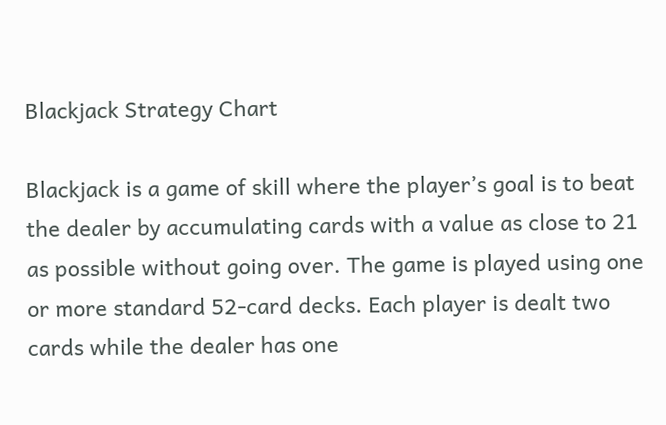Blackjack Strategy Chart

Blackjack is a game of skill where the player’s goal is to beat the dealer by accumulating cards with a value as close to 21 as possible without going over. The game is played using one or more standard 52-card decks. Each player is dealt two cards while the dealer has one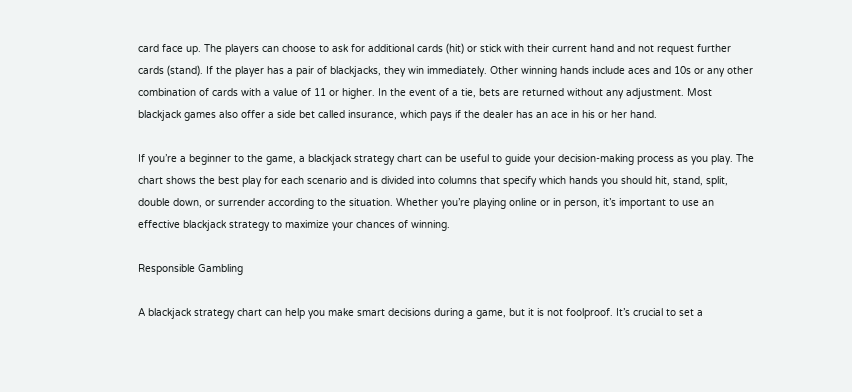card face up. The players can choose to ask for additional cards (hit) or stick with their current hand and not request further cards (stand). If the player has a pair of blackjacks, they win immediately. Other winning hands include aces and 10s or any other combination of cards with a value of 11 or higher. In the event of a tie, bets are returned without any adjustment. Most blackjack games also offer a side bet called insurance, which pays if the dealer has an ace in his or her hand.

If you’re a beginner to the game, a blackjack strategy chart can be useful to guide your decision-making process as you play. The chart shows the best play for each scenario and is divided into columns that specify which hands you should hit, stand, split, double down, or surrender according to the situation. Whether you’re playing online or in person, it’s important to use an effective blackjack strategy to maximize your chances of winning.

Responsible Gambling

A blackjack strategy chart can help you make smart decisions during a game, but it is not foolproof. It’s crucial to set a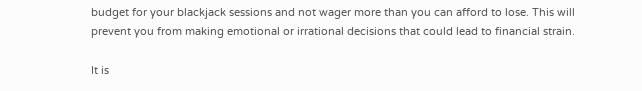budget for your blackjack sessions and not wager more than you can afford to lose. This will prevent you from making emotional or irrational decisions that could lead to financial strain.

It is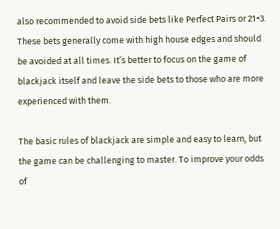also recommended to avoid side bets like Perfect Pairs or 21+3. These bets generally come with high house edges and should be avoided at all times. It’s better to focus on the game of blackjack itself and leave the side bets to those who are more experienced with them.

The basic rules of blackjack are simple and easy to learn, but the game can be challenging to master. To improve your odds of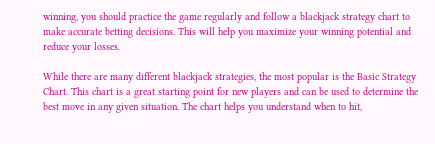winning, you should practice the game regularly and follow a blackjack strategy chart to make accurate betting decisions. This will help you maximize your winning potential and reduce your losses.

While there are many different blackjack strategies, the most popular is the Basic Strategy Chart. This chart is a great starting point for new players and can be used to determine the best move in any given situation. The chart helps you understand when to hit,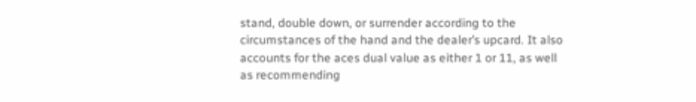stand, double down, or surrender according to the circumstances of the hand and the dealer’s upcard. It also accounts for the aces dual value as either 1 or 11, as well as recommending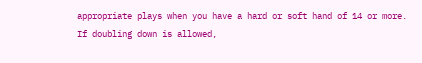appropriate plays when you have a hard or soft hand of 14 or more. If doubling down is allowed,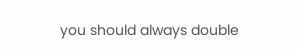you should always double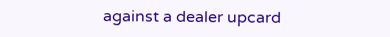against a dealer upcard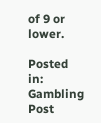of 9 or lower.

Posted in: Gambling Post